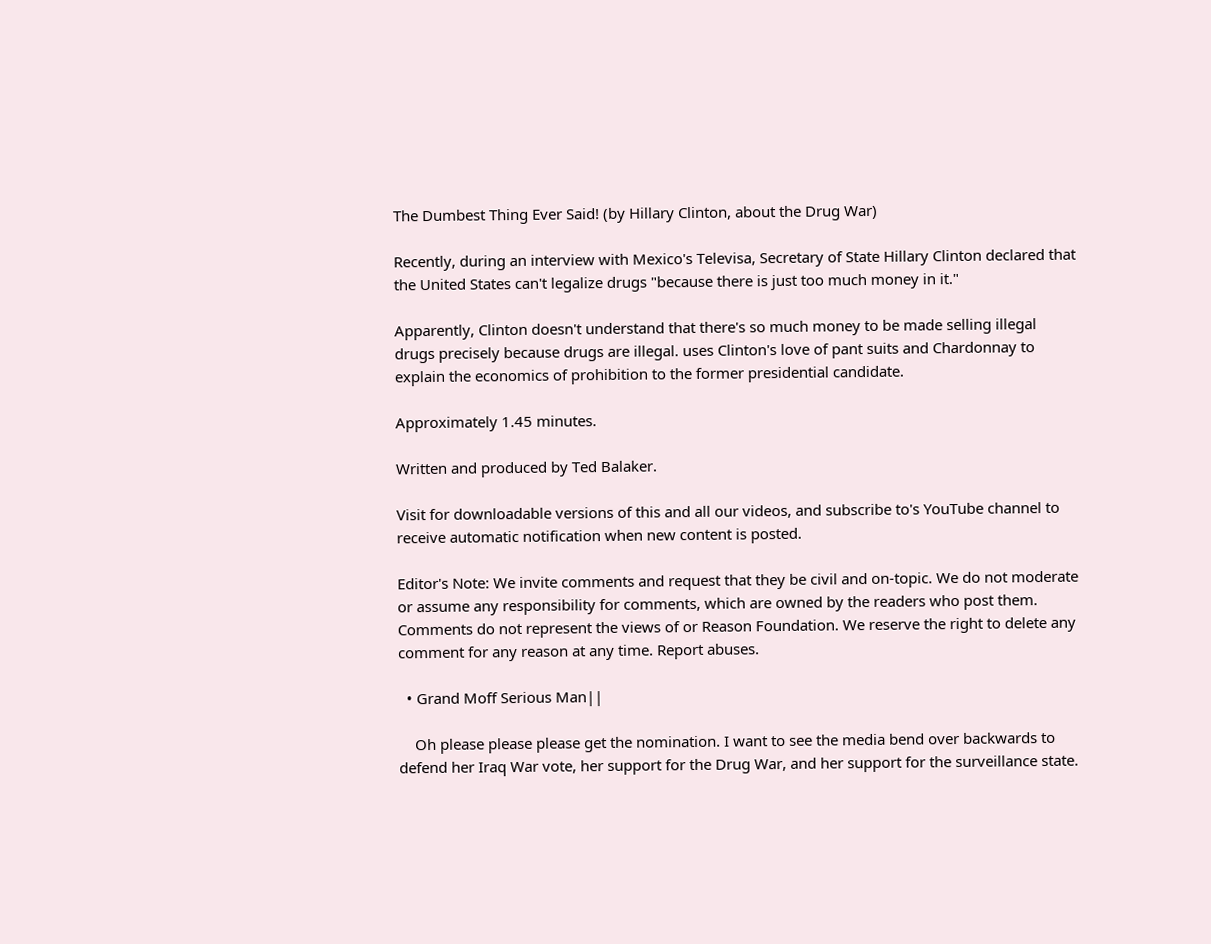The Dumbest Thing Ever Said! (by Hillary Clinton, about the Drug War)

Recently, during an interview with Mexico's Televisa, Secretary of State Hillary Clinton declared that the United States can't legalize drugs "because there is just too much money in it."

Apparently, Clinton doesn't understand that there's so much money to be made selling illegal drugs precisely because drugs are illegal. uses Clinton's love of pant suits and Chardonnay to explain the economics of prohibition to the former presidential candidate.

Approximately 1.45 minutes.

Written and produced by Ted Balaker.

Visit for downloadable versions of this and all our videos, and subscribe to's YouTube channel to receive automatic notification when new content is posted.

Editor's Note: We invite comments and request that they be civil and on-topic. We do not moderate or assume any responsibility for comments, which are owned by the readers who post them. Comments do not represent the views of or Reason Foundation. We reserve the right to delete any comment for any reason at any time. Report abuses.

  • Grand Moff Serious Man||

    Oh please please please get the nomination. I want to see the media bend over backwards to defend her Iraq War vote, her support for the Drug War, and her support for the surveillance state.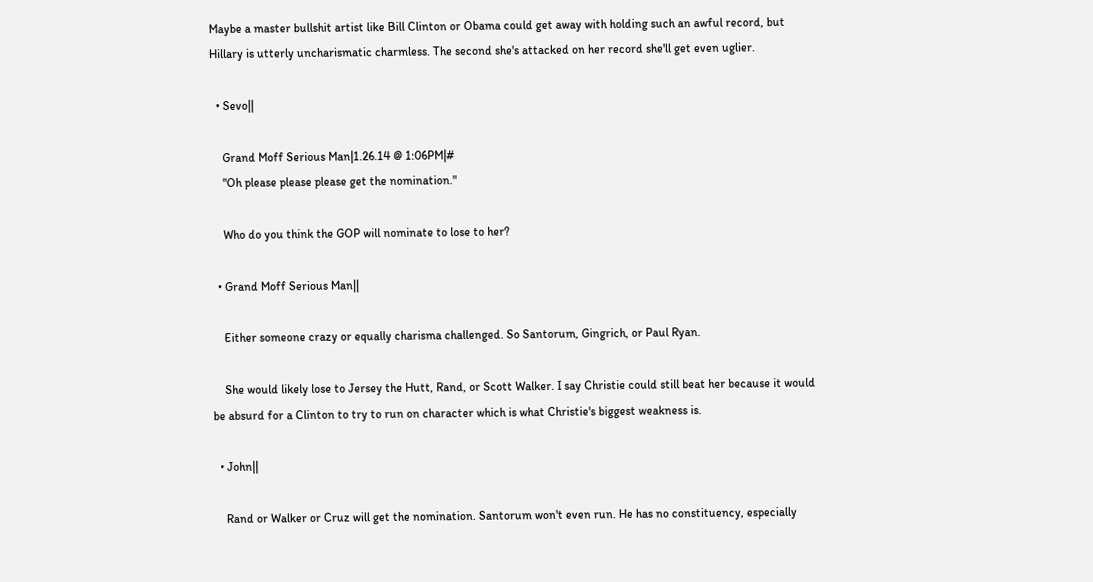Maybe a master bullshit artist like Bill Clinton or Obama could get away with holding such an awful record, but Hillary is utterly uncharismatic charmless. The second she's attacked on her record she'll get even uglier.

  • Sevo||

    Grand Moff Serious Man|1.26.14 @ 1:06PM|#
    "Oh please please please get the nomination."

    Who do you think the GOP will nominate to lose to her?

  • Grand Moff Serious Man||

    Either someone crazy or equally charisma challenged. So Santorum, Gingrich, or Paul Ryan.

    She would likely lose to Jersey the Hutt, Rand, or Scott Walker. I say Christie could still beat her because it would be absurd for a Clinton to try to run on character which is what Christie's biggest weakness is.

  • John||

    Rand or Walker or Cruz will get the nomination. Santorum won't even run. He has no constituency, especially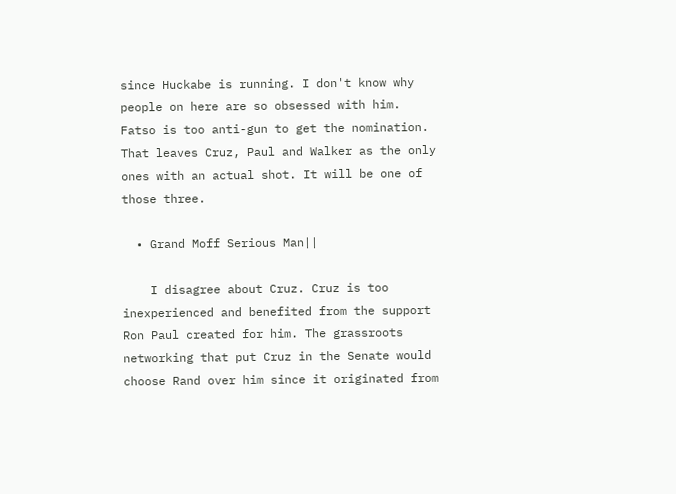since Huckabe is running. I don't know why people on here are so obsessed with him. Fatso is too anti-gun to get the nomination. That leaves Cruz, Paul and Walker as the only ones with an actual shot. It will be one of those three.

  • Grand Moff Serious Man||

    I disagree about Cruz. Cruz is too inexperienced and benefited from the support Ron Paul created for him. The grassroots networking that put Cruz in the Senate would choose Rand over him since it originated from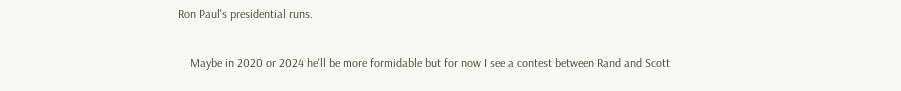Ron Paul's presidential runs.

    Maybe in 2020 or 2024 he'll be more formidable but for now I see a contest between Rand and Scott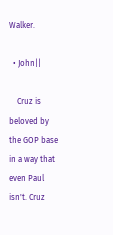Walker.

  • John||

    Cruz is beloved by the GOP base in a way that even Paul isn't. Cruz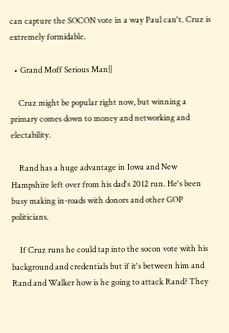can capture the SOCON vote in a way Paul can't. Cruz is extremely formidable.

  • Grand Moff Serious Man||

    Cruz might be popular right now, but winning a primary comes down to money and networking and electability.

    Rand has a huge advantage in Iowa and New Hampshire left over from his dad's 2012 run. He's been busy making in-roads with donors and other GOP politicians.

    If Cruz runs he could tap into the socon vote with his background and credentials but if it's between him and Rand and Walker how is he going to attack Rand? They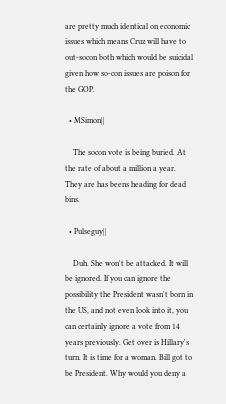are pretty much identical on economic issues which means Cruz will have to out-socon both which would be suicidal given how so-con issues are poison for the GOP.

  • MSimon||

    The socon vote is being buried. At the rate of about a million a year. They are has beens heading for dead bins.

  • Pulseguy||

    Duh. She won't be attacked. It will be ignored. If you can ignore the possibility the President wasn't born in the US, and not even look into it, you can certainly ignore a vote from 14 years previously. Get over is Hillary's turn. It is time for a woman. Bill got to be President. Why would you deny a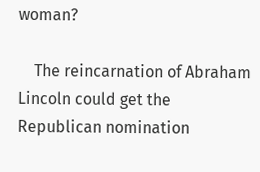woman?

    The reincarnation of Abraham Lincoln could get the Republican nomination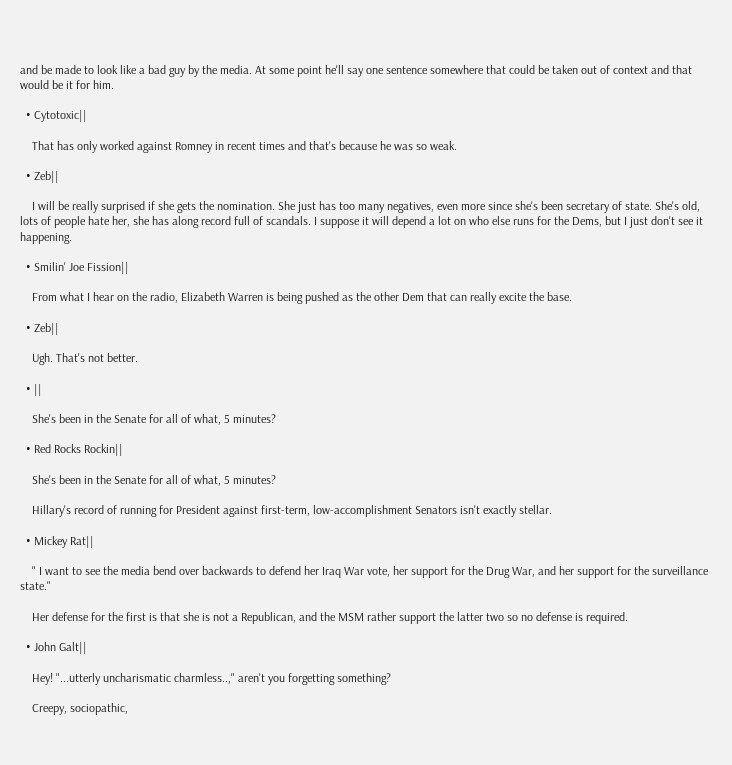and be made to look like a bad guy by the media. At some point he'll say one sentence somewhere that could be taken out of context and that would be it for him.

  • Cytotoxic||

    That has only worked against Romney in recent times and that's because he was so weak.

  • Zeb||

    I will be really surprised if she gets the nomination. She just has too many negatives, even more since she's been secretary of state. She's old, lots of people hate her, she has along record full of scandals. I suppose it will depend a lot on who else runs for the Dems, but I just don't see it happening.

  • Smilin' Joe Fission||

    From what I hear on the radio, Elizabeth Warren is being pushed as the other Dem that can really excite the base.

  • Zeb||

    Ugh. That's not better.

  • ||

    She's been in the Senate for all of what, 5 minutes?

  • Red Rocks Rockin||

    She's been in the Senate for all of what, 5 minutes?

    Hillary's record of running for President against first-term, low-accomplishment Senators isn't exactly stellar.

  • Mickey Rat||

    " I want to see the media bend over backwards to defend her Iraq War vote, her support for the Drug War, and her support for the surveillance state."

    Her defense for the first is that she is not a Republican, and the MSM rather support the latter two so no defense is required.

  • John Galt||

    Hey! "...utterly uncharismatic charmless..," aren't you forgetting something?

    Creepy, sociopathic,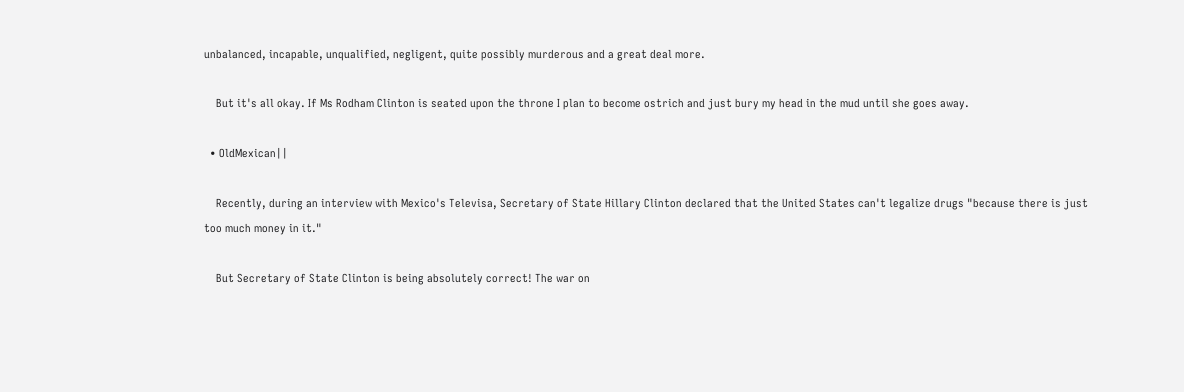unbalanced, incapable, unqualified, negligent, quite possibly murderous and a great deal more.

    But it's all okay. If Ms Rodham Clinton is seated upon the throne I plan to become ostrich and just bury my head in the mud until she goes away.

  • OldMexican||

    Recently, during an interview with Mexico's Televisa, Secretary of State Hillary Clinton declared that the United States can't legalize drugs "because there is just too much money in it."

    But Secretary of State Clinton is being absolutely correct! The war on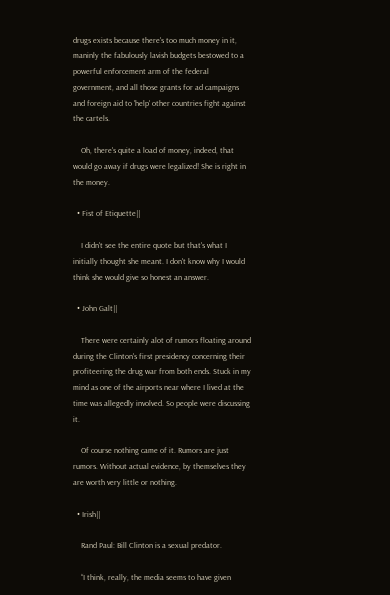drugs exists because there's too much money in it, maninly the fabulously lavish budgets bestowed to a powerful enforcement arm of the federal government, and all those grants for ad campaigns and foreign aid to 'help' other countries fight against the cartels.

    Oh, there's quite a load of money, indeed, that would go away if drugs were legalized! She is right in the money.

  • Fist of Etiquette||

    I didn't see the entire quote but that's what I initially thought she meant. I don't know why I would think she would give so honest an answer.

  • John Galt||

    There were certainly alot of rumors floating around during the Clinton's first presidency concerning their profiteering the drug war from both ends. Stuck in my mind as one of the airports near where I lived at the time was allegedly involved. So people were discussing it.

    Of course nothing came of it. Rumors are just rumors. Without actual evidence, by themselves they are worth very little or nothing.

  • Irish||

    Rand Paul: Bill Clinton is a sexual predator.

    “I think, really, the media seems to have given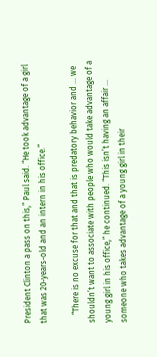President Clinton a pass on this,” Paul said. “He took advantage of a girl that was 20-years-old and an intern in his office.”

    “There is no excuse for that and that is predatory behavior and … we shouldn’t want to associate with people who would take advantage of a young girl in his office,” he continued. “This isn’t having an affair … someone who takes advantage of a young girl in their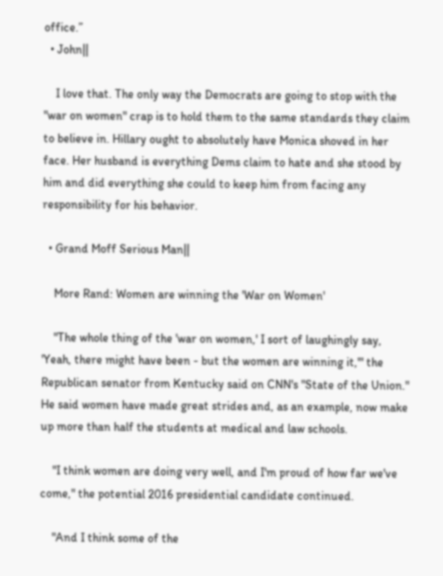office.”
  • John||

    I love that. The only way the Democrats are going to stop with the "war on women" crap is to hold them to the same standards they claim to believe in. Hillary ought to absolutely have Monica shoved in her face. Her husband is everything Dems claim to hate and she stood by him and did everything she could to keep him from facing any responsibility for his behavior.

  • Grand Moff Serious Man||

    More Rand: Women are winning the 'War on Women'

    "The whole thing of the 'war on women,' I sort of laughingly say, 'Yeah, there might have been - but the women are winning it,'" the Republican senator from Kentucky said on CNN's "State of the Union." He said women have made great strides and, as an example, now make up more than half the students at medical and law schools.

    "I think women are doing very well, and I'm proud of how far we've come," the potential 2016 presidential candidate continued.

    "And I think some of the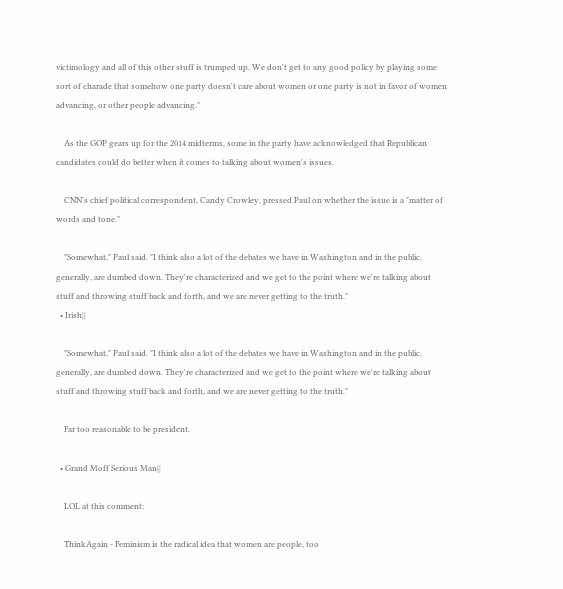victimology and all of this other stuff is trumped up. We don't get to any good policy by playing some sort of charade that somehow one party doesn't care about women or one party is not in favor of women advancing, or other people advancing."

    As the GOP gears up for the 2014 midterms, some in the party have acknowledged that Republican candidates could do better when it comes to talking about women's issues.

    CNN's chief political correspondent, Candy Crowley, pressed Paul on whether the issue is a "matter of words and tone."

    "Somewhat," Paul said. "I think also a lot of the debates we have in Washington and in the public, generally, are dumbed down. They're characterized and we get to the point where we're talking about stuff and throwing stuff back and forth, and we are never getting to the truth."
  • Irish||

    "Somewhat," Paul said. "I think also a lot of the debates we have in Washington and in the public, generally, are dumbed down. They're characterized and we get to the point where we're talking about stuff and throwing stuff back and forth, and we are never getting to the truth."

    Far too reasonable to be president.

  • Grand Moff Serious Man||

    LOL at this comment:

    ThinkAgain - Feminism is the radical idea that women are people, too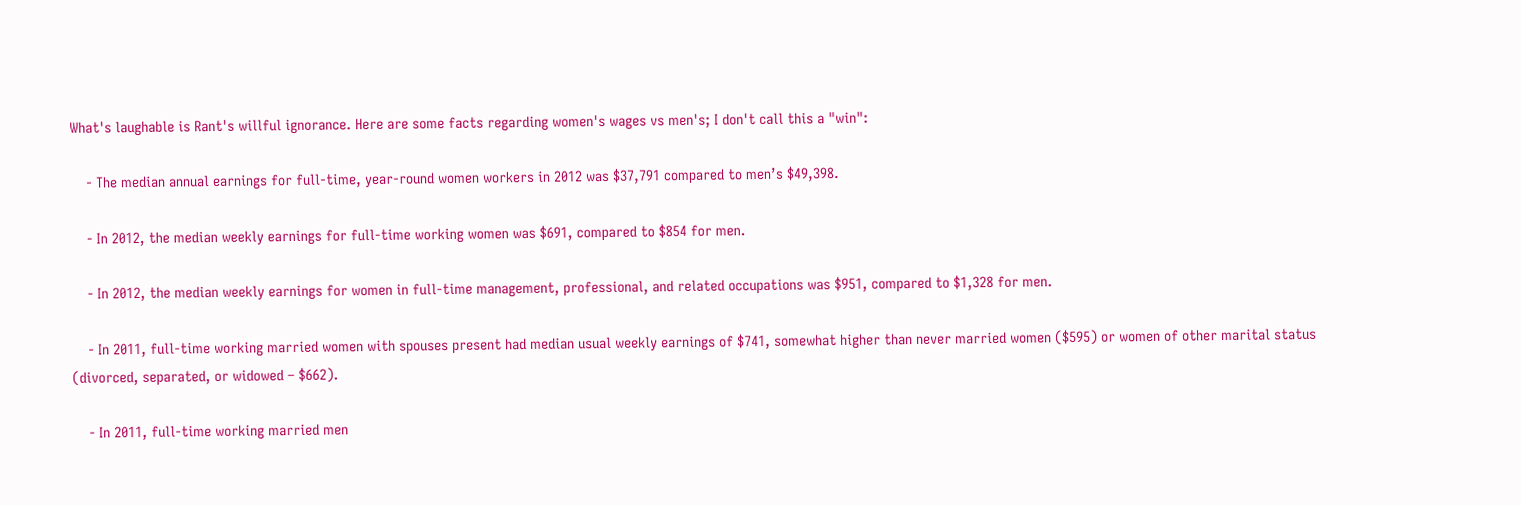What's laughable is Rant's willful ignorance. Here are some facts regarding women's wages vs men's; I don't call this a "win":

    - The median annual earnings for full-time, year-round women workers in 2012 was $37,791 compared to men’s $49,398.

    - In 2012, the median weekly earnings for full-time working women was $691, compared to $854 for men.

    - In 2012, the median weekly earnings for women in full-time management, professional, and related occupations was $951, compared to $1,328 for men.

    - In 2011, full-time working married women with spouses present had median usual weekly earnings of $741, somewhat higher than never married women ($595) or women of other marital status (divorced, separated, or widowed – $662).

    - In 2011, full-time working married men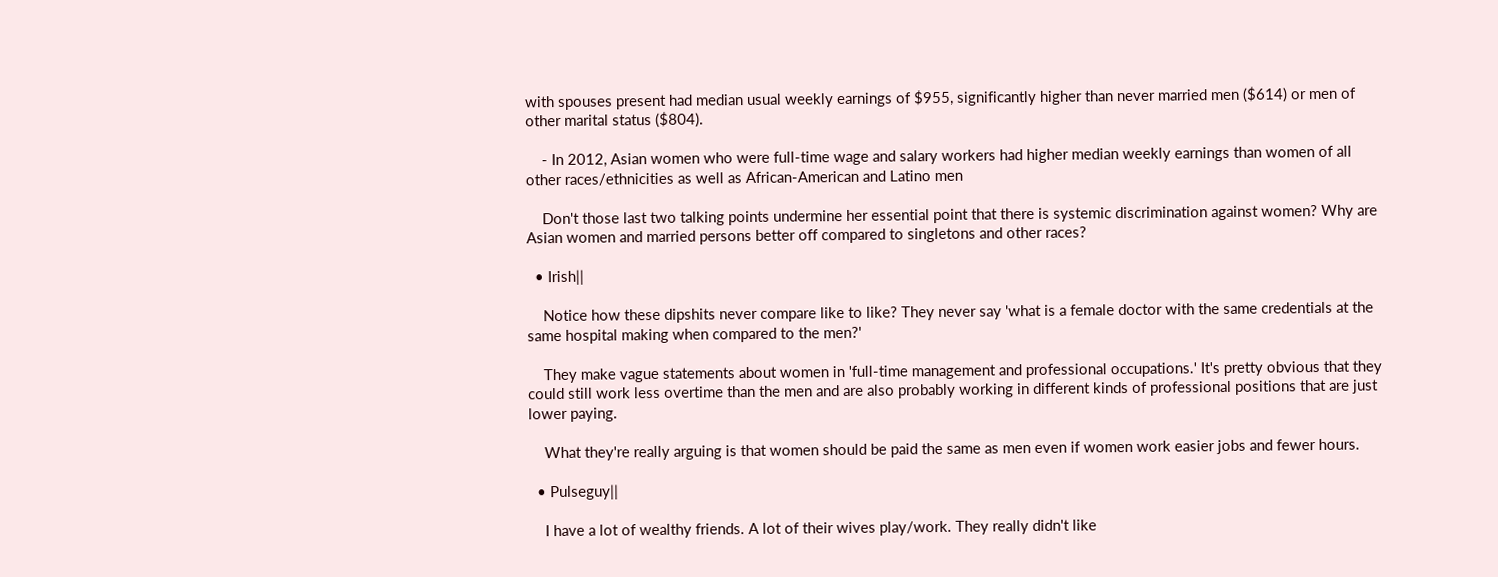with spouses present had median usual weekly earnings of $955, significantly higher than never married men ($614) or men of other marital status ($804).

    - In 2012, Asian women who were full-time wage and salary workers had higher median weekly earnings than women of all other races/ethnicities as well as African-American and Latino men

    Don't those last two talking points undermine her essential point that there is systemic discrimination against women? Why are Asian women and married persons better off compared to singletons and other races?

  • Irish||

    Notice how these dipshits never compare like to like? They never say 'what is a female doctor with the same credentials at the same hospital making when compared to the men?'

    They make vague statements about women in 'full-time management and professional occupations.' It's pretty obvious that they could still work less overtime than the men and are also probably working in different kinds of professional positions that are just lower paying.

    What they're really arguing is that women should be paid the same as men even if women work easier jobs and fewer hours.

  • Pulseguy||

    I have a lot of wealthy friends. A lot of their wives play/work. They really didn't like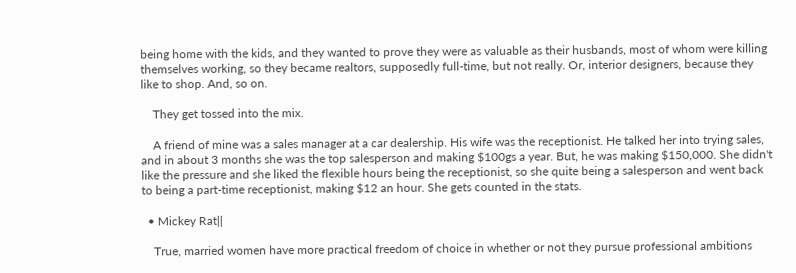being home with the kids, and they wanted to prove they were as valuable as their husbands, most of whom were killing themselves working, so they became realtors, supposedly full-time, but not really. Or, interior designers, because they like to shop. And, so on.

    They get tossed into the mix.

    A friend of mine was a sales manager at a car dealership. His wife was the receptionist. He talked her into trying sales, and in about 3 months she was the top salesperson and making $100gs a year. But, he was making $150,000. She didn't like the pressure and she liked the flexible hours being the receptionist, so she quite being a salesperson and went back to being a part-time receptionist, making $12 an hour. She gets counted in the stats.

  • Mickey Rat||

    True, married women have more practical freedom of choice in whether or not they pursue professional ambitions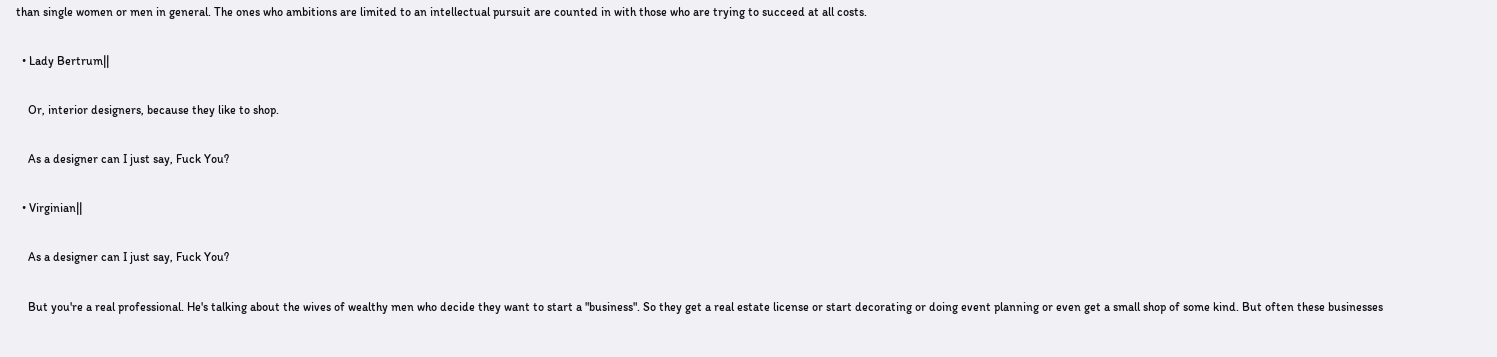than single women or men in general. The ones who ambitions are limited to an intellectual pursuit are counted in with those who are trying to succeed at all costs.

  • Lady Bertrum||

    Or, interior designers, because they like to shop.

    As a designer can I just say, Fuck You?

  • Virginian||

    As a designer can I just say, Fuck You?

    But you're a real professional. He's talking about the wives of wealthy men who decide they want to start a "business". So they get a real estate license or start decorating or doing event planning or even get a small shop of some kind. But often these businesses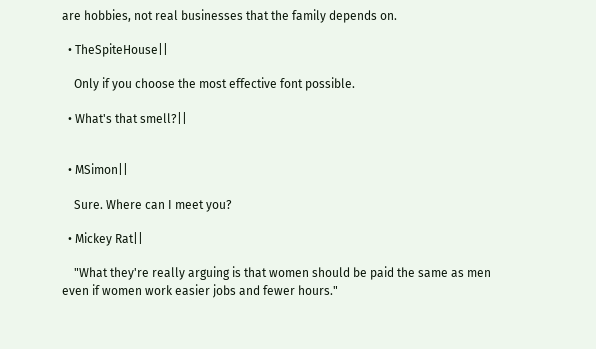are hobbies, not real businesses that the family depends on.

  • TheSpiteHouse||

    Only if you choose the most effective font possible.

  • What's that smell?||


  • MSimon||

    Sure. Where can I meet you?

  • Mickey Rat||

    "What they're really arguing is that women should be paid the same as men even if women work easier jobs and fewer hours."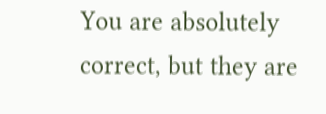You are absolutely correct, but they are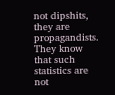not dipshits, they are propagandists. They know that such statistics are not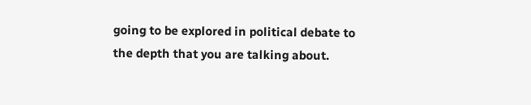going to be explored in political debate to the depth that you are talking about.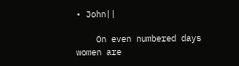• John||

    On even numbered days women are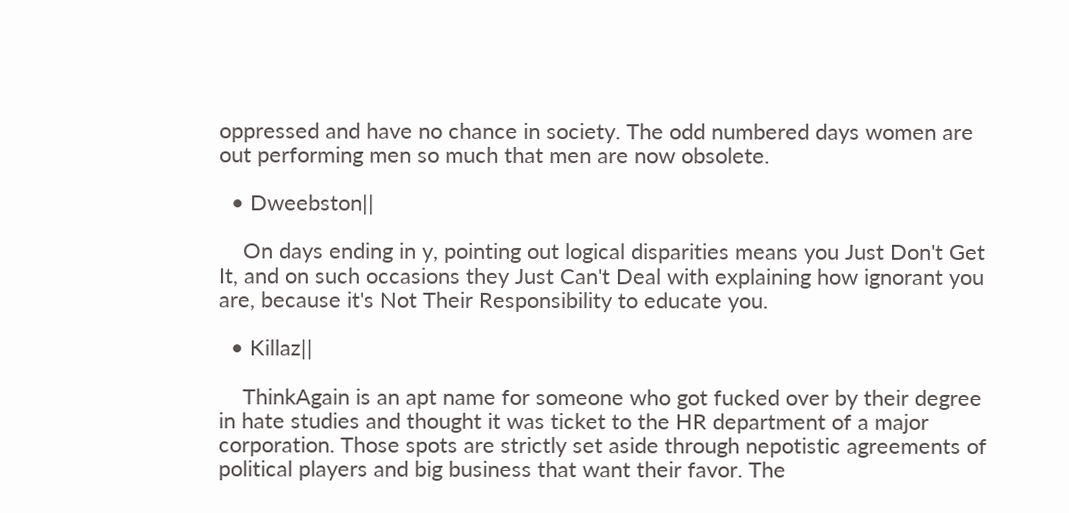oppressed and have no chance in society. The odd numbered days women are out performing men so much that men are now obsolete.

  • Dweebston||

    On days ending in y, pointing out logical disparities means you Just Don't Get It, and on such occasions they Just Can't Deal with explaining how ignorant you are, because it's Not Their Responsibility to educate you.

  • Killaz||

    ThinkAgain is an apt name for someone who got fucked over by their degree in hate studies and thought it was ticket to the HR department of a major corporation. Those spots are strictly set aside through nepotistic agreements of political players and big business that want their favor. The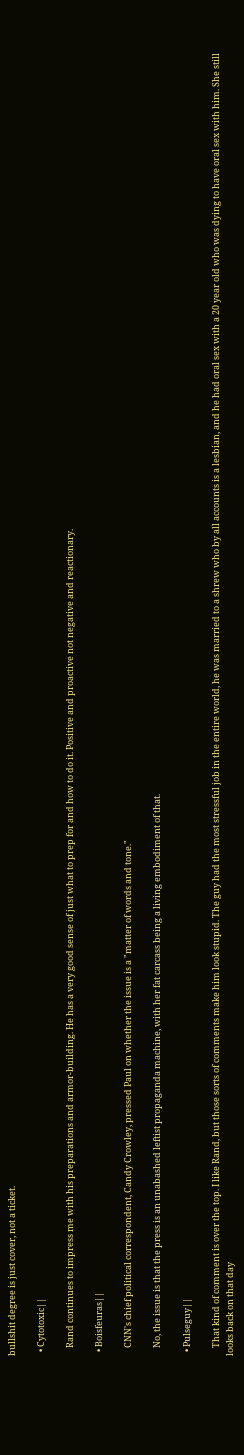bullshit degree is just cover, not a ticket.

  • Cytotoxic||

    Rand continues to impress me with his preparations and armor-building. He has a very good sense of just what to prep for and how to do it. Positive and proactive not negative and reactionary.

  • Boisfeuras||

    CNN's chief political correspondent, Candy Crowley, pressed Paul on whether the issue is a "matter of words and tone."

    No, the issue is that the press is an unabashed leftist propaganda machine, with her fat carcass being a living embodiment of that.

  • Pulseguy||

    That kind of comment is over the top. I like Rand, but those sorts of comments make him look stupid. The guy had the most stressful job in the entire world, he was married to a shrew who by all accounts is a lesbian, and he had oral sex with a 20 year old who was dying to have oral sex with him. She still looks back on that day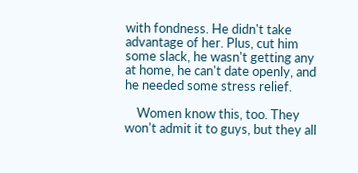with fondness. He didn't take advantage of her. Plus, cut him some slack, he wasn't getting any at home, he can't date openly, and he needed some stress relief.

    Women know this, too. They won't admit it to guys, but they all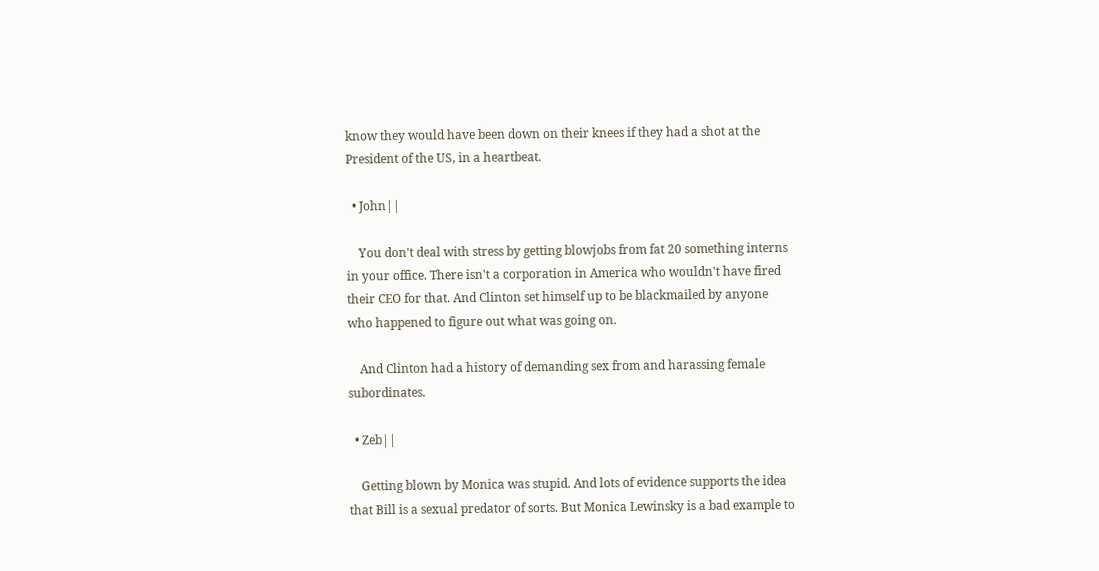know they would have been down on their knees if they had a shot at the President of the US, in a heartbeat.

  • John||

    You don't deal with stress by getting blowjobs from fat 20 something interns in your office. There isn't a corporation in America who wouldn't have fired their CEO for that. And Clinton set himself up to be blackmailed by anyone who happened to figure out what was going on.

    And Clinton had a history of demanding sex from and harassing female subordinates.

  • Zeb||

    Getting blown by Monica was stupid. And lots of evidence supports the idea that Bill is a sexual predator of sorts. But Monica Lewinsky is a bad example to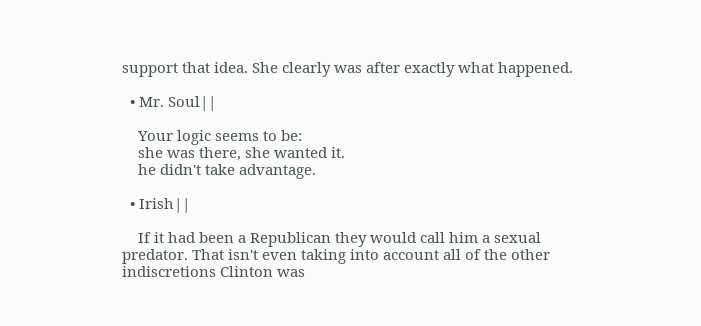support that idea. She clearly was after exactly what happened.

  • Mr. Soul||

    Your logic seems to be:
    she was there, she wanted it.
    he didn't take advantage.

  • Irish||

    If it had been a Republican they would call him a sexual predator. That isn't even taking into account all of the other indiscretions Clinton was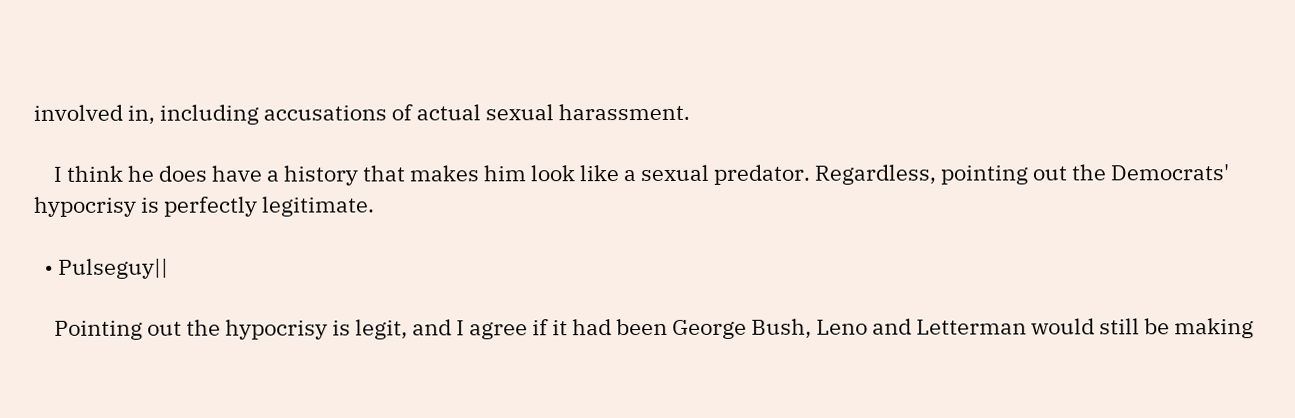involved in, including accusations of actual sexual harassment.

    I think he does have a history that makes him look like a sexual predator. Regardless, pointing out the Democrats' hypocrisy is perfectly legitimate.

  • Pulseguy||

    Pointing out the hypocrisy is legit, and I agree if it had been George Bush, Leno and Letterman would still be making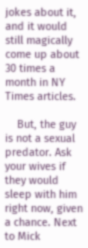jokes about it, and it would still magically come up about 30 times a month in NY Times articles.

    But, the guy is not a sexual predator. Ask your wives if they would sleep with him right now, given a chance. Next to Mick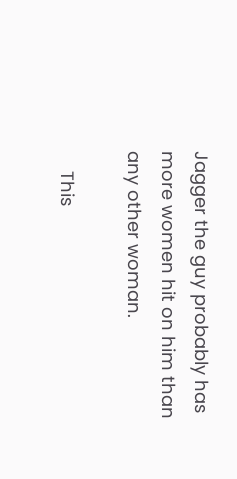Jagger the guy probably has more women hit on him than any other woman.

    This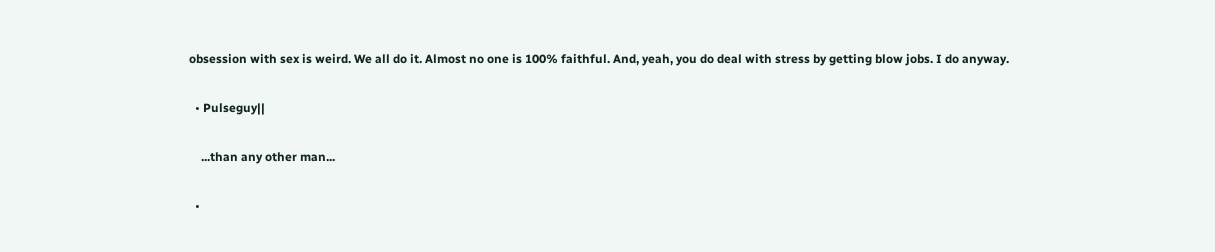obsession with sex is weird. We all do it. Almost no one is 100% faithful. And, yeah, you do deal with stress by getting blow jobs. I do anyway.

  • Pulseguy||

    ...than any other man...

  •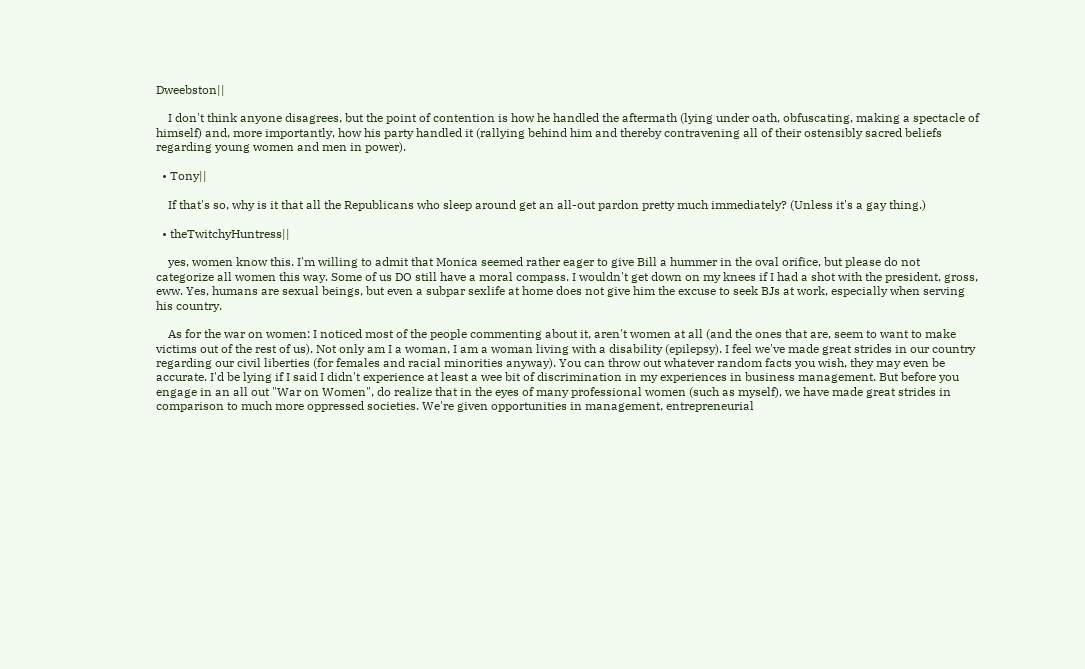Dweebston||

    I don't think anyone disagrees, but the point of contention is how he handled the aftermath (lying under oath, obfuscating, making a spectacle of himself) and, more importantly, how his party handled it (rallying behind him and thereby contravening all of their ostensibly sacred beliefs regarding young women and men in power).

  • Tony||

    If that's so, why is it that all the Republicans who sleep around get an all-out pardon pretty much immediately? (Unless it's a gay thing.)

  • theTwitchyHuntress||

    yes, women know this. I'm willing to admit that Monica seemed rather eager to give Bill a hummer in the oval orifice, but please do not categorize all women this way. Some of us DO still have a moral compass. I wouldn't get down on my knees if I had a shot with the president, gross, eww. Yes, humans are sexual beings, but even a subpar sexlife at home does not give him the excuse to seek BJs at work, especially when serving his country.

    As for the war on women: I noticed most of the people commenting about it, aren't women at all (and the ones that are, seem to want to make victims out of the rest of us). Not only am I a woman, I am a woman living with a disability (epilepsy). I feel we've made great strides in our country regarding our civil liberties (for females and racial minorities anyway). You can throw out whatever random facts you wish, they may even be accurate. I'd be lying if I said I didn't experience at least a wee bit of discrimination in my experiences in business management. But before you engage in an all out "War on Women", do realize that in the eyes of many professional women (such as myself), we have made great strides in comparison to much more oppressed societies. We're given opportunities in management, entrepreneurial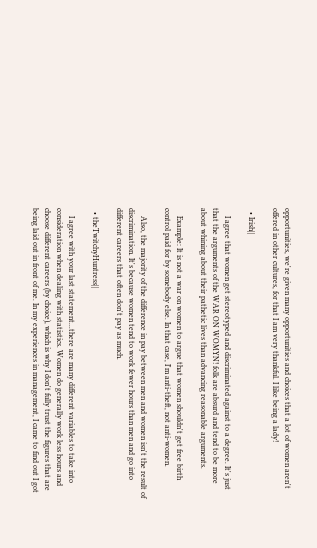opportunities, we're given many opportunities and choices that a lot of women aren't offered in other cultures, for that I am very thankful. I like being a lady!

  • Irish||

    I agree that women get stereotyped and discriminated against to a degree. It's just that the arguments of the WAR ON WOMYN! folk are absurd and tend to be more about whining about their pathetic lives than advancing reasonable arguments.

    Example: It is not a war on women to argue that women shouldn't get free birth control paid for by somebody else. In that case, I'm anti-theft, not anti-women.

    Also, the majority of the difference in pay between men and women isn't the result of discrimination. It's because women tend to work fewer hours than men and go into different careers that often don't pay as much.

  • theTwitchyHuntress||

    I agree with your last statement...there are many different variables to take into consideration when dealing with statistics. Women do generally work less hours and choose different careers (by choice), which is why I don't fully trust the figures that are being laid out in front of me. In my experiences in management, I came to find out I got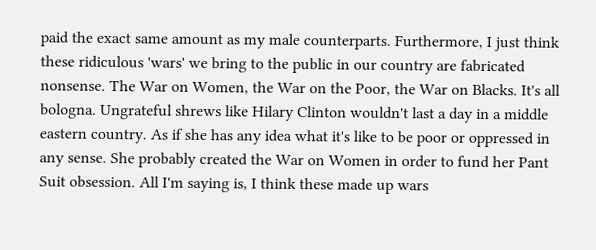paid the exact same amount as my male counterparts. Furthermore, I just think these ridiculous 'wars' we bring to the public in our country are fabricated nonsense. The War on Women, the War on the Poor, the War on Blacks. It's all bologna. Ungrateful shrews like Hilary Clinton wouldn't last a day in a middle eastern country. As if she has any idea what it's like to be poor or oppressed in any sense. She probably created the War on Women in order to fund her Pant Suit obsession. All I'm saying is, I think these made up wars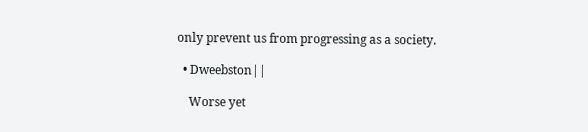only prevent us from progressing as a society.

  • Dweebston||

    Worse yet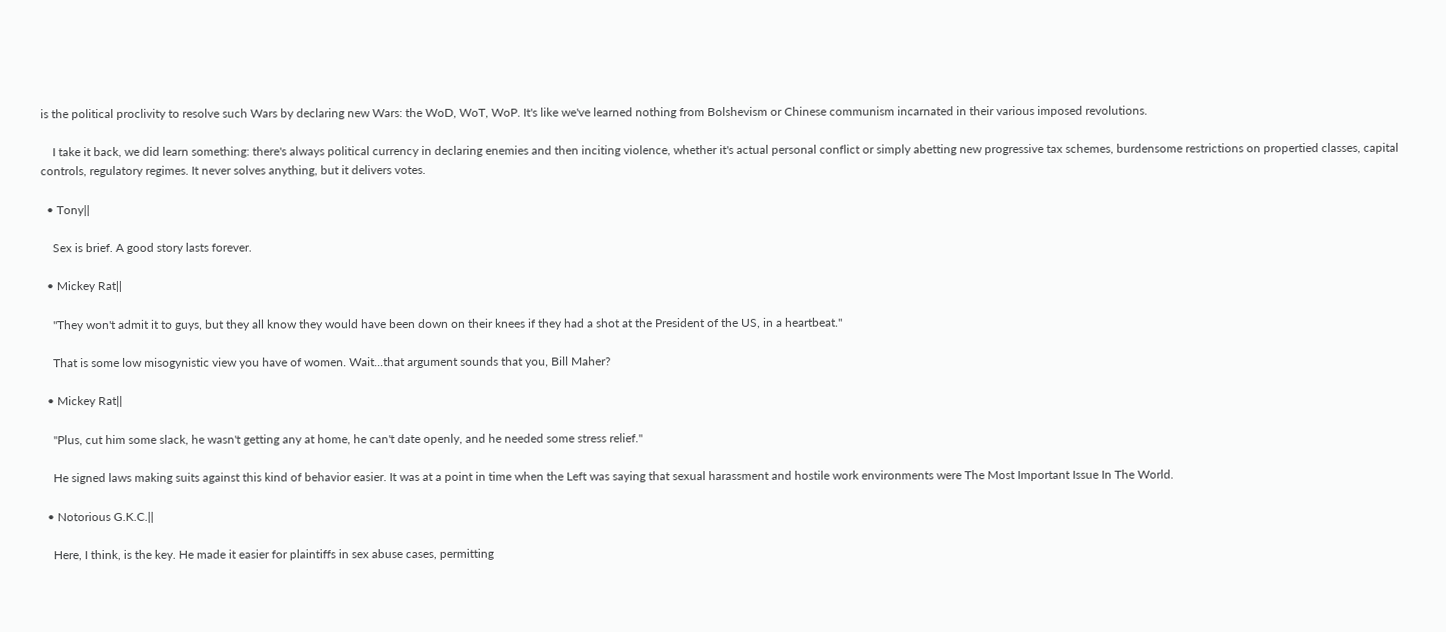is the political proclivity to resolve such Wars by declaring new Wars: the WoD, WoT, WoP. It's like we've learned nothing from Bolshevism or Chinese communism incarnated in their various imposed revolutions.

    I take it back, we did learn something: there's always political currency in declaring enemies and then inciting violence, whether it's actual personal conflict or simply abetting new progressive tax schemes, burdensome restrictions on propertied classes, capital controls, regulatory regimes. It never solves anything, but it delivers votes.

  • Tony||

    Sex is brief. A good story lasts forever.

  • Mickey Rat||

    "They won't admit it to guys, but they all know they would have been down on their knees if they had a shot at the President of the US, in a heartbeat."

    That is some low misogynistic view you have of women. Wait...that argument sounds that you, Bill Maher?

  • Mickey Rat||

    "Plus, cut him some slack, he wasn't getting any at home, he can't date openly, and he needed some stress relief."

    He signed laws making suits against this kind of behavior easier. It was at a point in time when the Left was saying that sexual harassment and hostile work environments were The Most Important Issue In The World.

  • Notorious G.K.C.||

    Here, I think, is the key. He made it easier for plaintiffs in sex abuse cases, permitting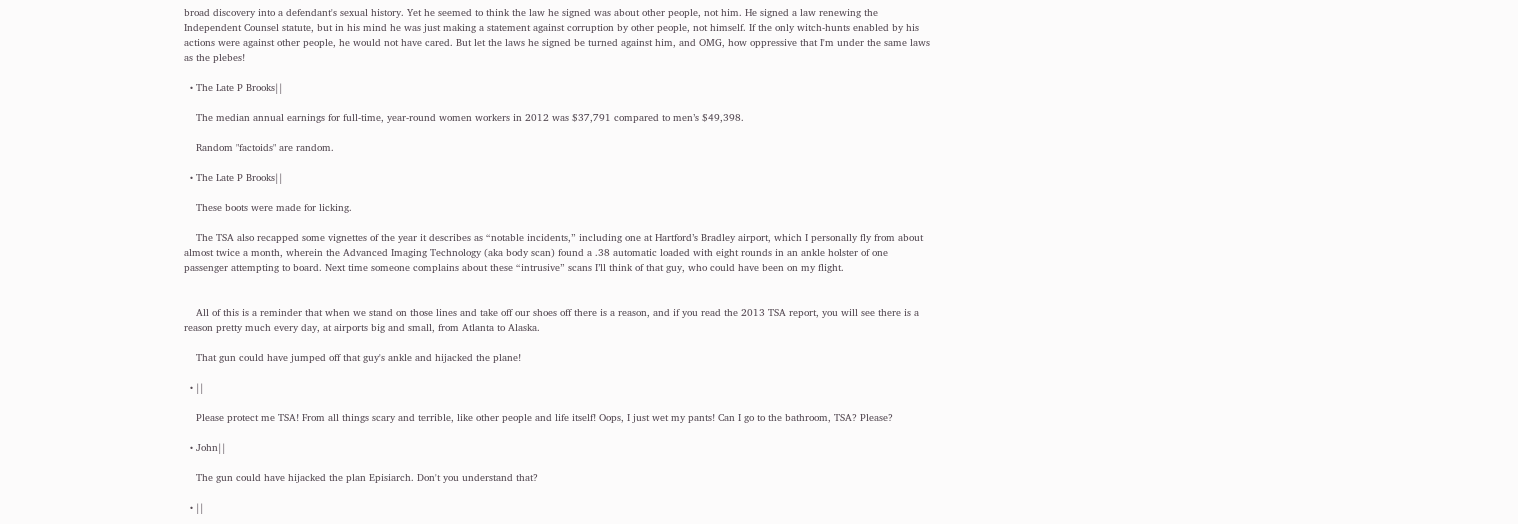broad discovery into a defendant's sexual history. Yet he seemed to think the law he signed was about other people, not him. He signed a law renewing the Independent Counsel statute, but in his mind he was just making a statement against corruption by other people, not himself. If the only witch-hunts enabled by his actions were against other people, he would not have cared. But let the laws he signed be turned against him, and OMG, how oppressive that I'm under the same laws as the plebes!

  • The Late P Brooks||

    The median annual earnings for full-time, year-round women workers in 2012 was $37,791 compared to men’s $49,398.

    Random "factoids" are random.

  • The Late P Brooks||

    These boots were made for licking.

    The TSA also recapped some vignettes of the year it describes as “notable incidents,” including one at Hartford’s Bradley airport, which I personally fly from about almost twice a month, wherein the Advanced Imaging Technology (aka body scan) found a .38 automatic loaded with eight rounds in an ankle holster of one passenger attempting to board. Next time someone complains about these “intrusive” scans I’ll think of that guy, who could have been on my flight.


    All of this is a reminder that when we stand on those lines and take off our shoes off there is a reason, and if you read the 2013 TSA report, you will see there is a reason pretty much every day, at airports big and small, from Atlanta to Alaska.

    That gun could have jumped off that guy's ankle and hijacked the plane!

  • ||

    Please protect me TSA! From all things scary and terrible, like other people and life itself! Oops, I just wet my pants! Can I go to the bathroom, TSA? Please?

  • John||

    The gun could have hijacked the plan Episiarch. Don't you understand that?

  • ||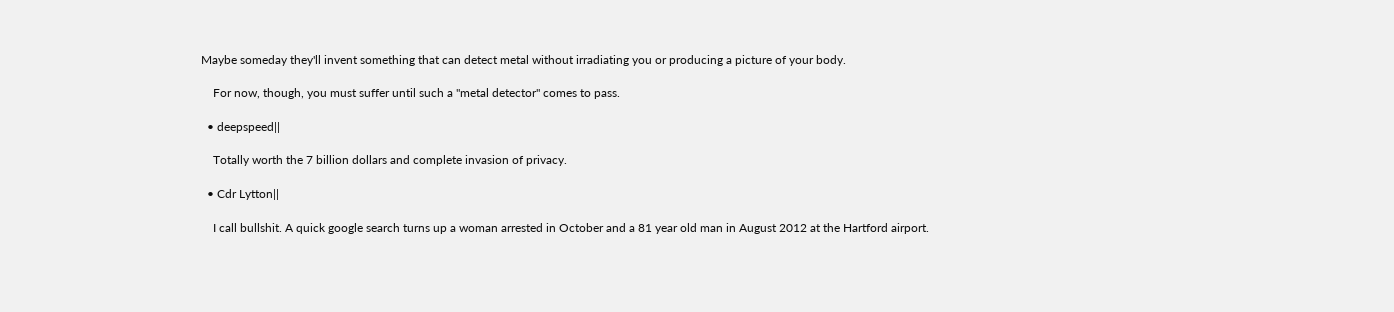Maybe someday they'll invent something that can detect metal without irradiating you or producing a picture of your body.

    For now, though, you must suffer until such a "metal detector" comes to pass.

  • deepspeed||

    Totally worth the 7 billion dollars and complete invasion of privacy.

  • Cdr Lytton||

    I call bullshit. A quick google search turns up a woman arrested in October and a 81 year old man in August 2012 at the Hartford airport.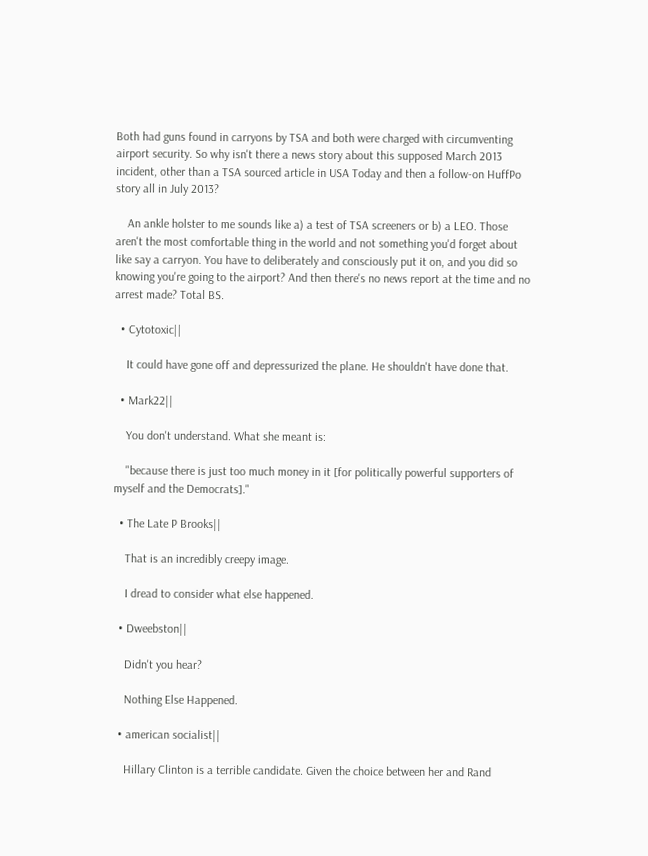Both had guns found in carryons by TSA and both were charged with circumventing airport security. So why isn't there a news story about this supposed March 2013 incident, other than a TSA sourced article in USA Today and then a follow-on HuffPo story all in July 2013?

    An ankle holster to me sounds like a) a test of TSA screeners or b) a LEO. Those aren't the most comfortable thing in the world and not something you'd forget about like say a carryon. You have to deliberately and consciously put it on, and you did so knowing you're going to the airport? And then there's no news report at the time and no arrest made? Total BS.

  • Cytotoxic||

    It could have gone off and depressurized the plane. He shouldn't have done that.

  • Mark22||

    You don't understand. What she meant is:

    "because there is just too much money in it [for politically powerful supporters of myself and the Democrats]."

  • The Late P Brooks||

    That is an incredibly creepy image.

    I dread to consider what else happened.

  • Dweebston||

    Didn't you hear?

    Nothing Else Happened.

  • american socialist||

    Hillary Clinton is a terrible candidate. Given the choice between her and Rand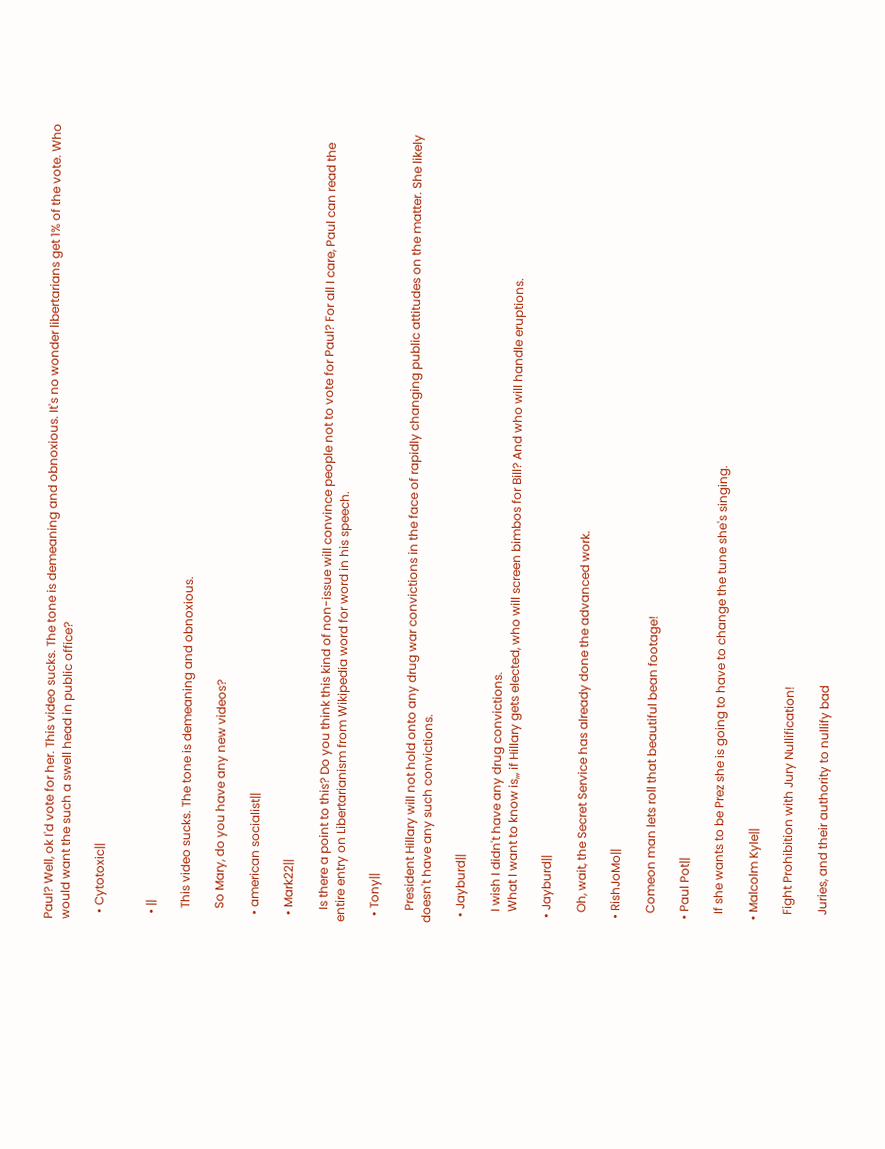Paul? Well, ok I'd vote for her. This video sucks. The tone is demeaning and obnoxious. It's no wonder libertarians get 1% of the vote. Who would want the such a swell head in public office?

  • Cytotoxic||


  • ||

    This video sucks. The tone is demeaning and obnoxious.

    So Mary, do you have any new videos?

  • american socialist||

  • Mark22||

    Is there a point to this? Do you think this kind of non-issue will convince people not to vote for Paul? For all I care, Paul can read the entire entry on Libertarianism from Wikipedia word for word in his speech.

  • Tony||

    President Hillary will not hold onto any drug war convictions in the face of rapidly changing public attitudes on the matter. She likely doesn't have any such convictions.

  • Jayburd||

    I wish I didn't have any drug convictions.
    What I want to know is,,, if Hillary gets elected, who will screen bimbos for Bill? And who will handle eruptions.

  • Jayburd||

    Oh, wait, the Secret Service has already done the advanced work.

  • RishJoMo||

    Comeon man lets roll that beautiful bean footage!

  • Paul Pot||

    If she wants to be Prez she is going to have to change the tune she's singing.

  • Malcolm Kyle||

    Fight Prohibition with Jury Nullification!

    Juries, and their authority to nullify bad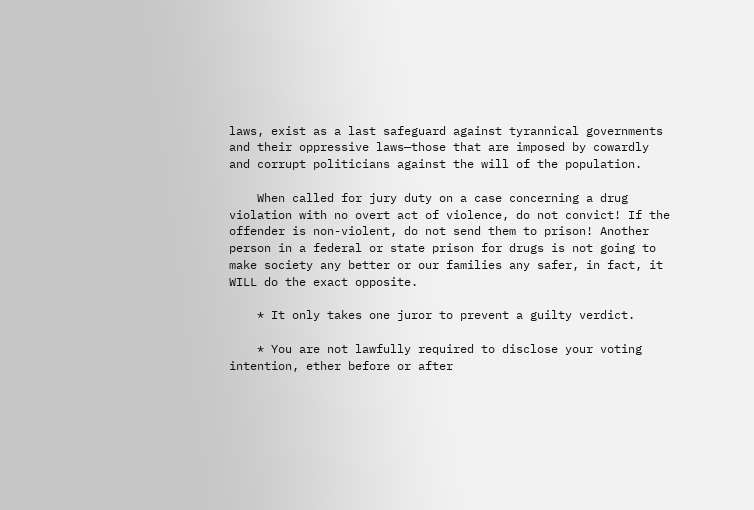laws, exist as a last safeguard against tyrannical governments and their oppressive laws—those that are imposed by cowardly and corrupt politicians against the will of the population.

    When called for jury duty on a case concerning a drug violation with no overt act of violence, do not convict! If the offender is non-violent, do not send them to prison! Another person in a federal or state prison for drugs is not going to make society any better or our families any safer, in fact, it WILL do the exact opposite.

    * It only takes one juror to prevent a guilty verdict.

    * You are not lawfully required to disclose your voting intention, ether before or after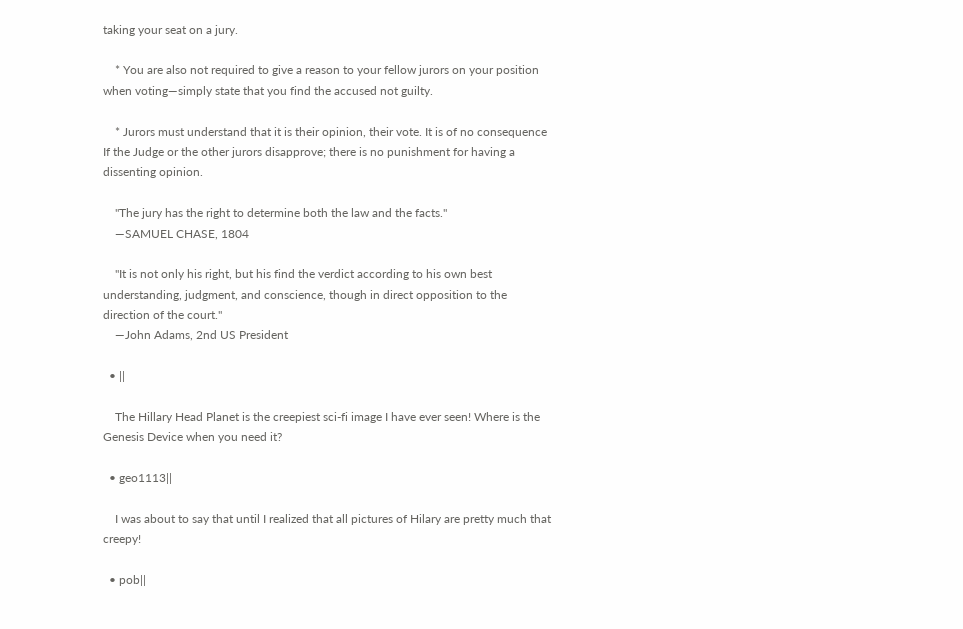taking your seat on a jury.

    * You are also not required to give a reason to your fellow jurors on your position when voting—simply state that you find the accused not guilty.

    * Jurors must understand that it is their opinion, their vote. It is of no consequence If the Judge or the other jurors disapprove; there is no punishment for having a dissenting opinion.

    "The jury has the right to determine both the law and the facts."
    —SAMUEL CHASE, 1804

    "It is not only his right, but his find the verdict according to his own best understanding, judgment, and conscience, though in direct opposition to the direction of the court."
    —John Adams, 2nd US President

  • ||

    The Hillary Head Planet is the creepiest sci-fi image I have ever seen! Where is the Genesis Device when you need it?

  • geo1113||

    I was about to say that until I realized that all pictures of Hilary are pretty much that creepy!

  • pob||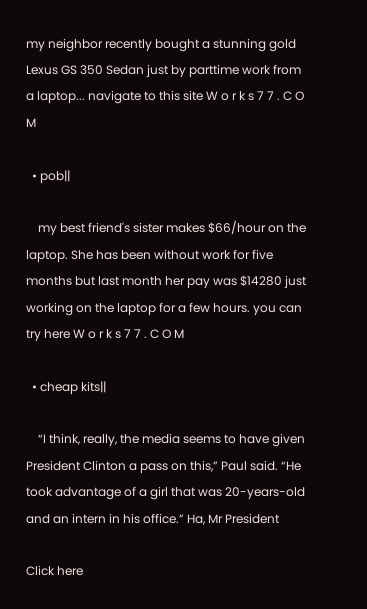my neighbor recently bought a stunning gold Lexus GS 350 Sedan just by parttime work from a laptop... navigate to this site W o r k s 7 7 . C O M

  • pob||

    my best friend's sister makes $66/hour on the laptop. She has been without work for five months but last month her pay was $14280 just working on the laptop for a few hours. you can try here W o r k s 7 7 . C O M

  • cheap kits||

    “I think, really, the media seems to have given President Clinton a pass on this,” Paul said. “He took advantage of a girl that was 20-years-old and an intern in his office.” Ha, Mr President

Click here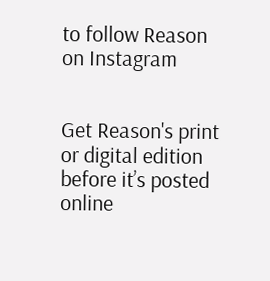to follow Reason on Instagram


Get Reason's print or digital edition before it’s posted online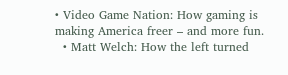• Video Game Nation: How gaming is making America freer – and more fun.
  • Matt Welch: How the left turned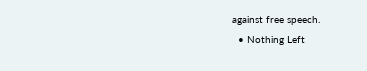against free speech.
  • Nothing Left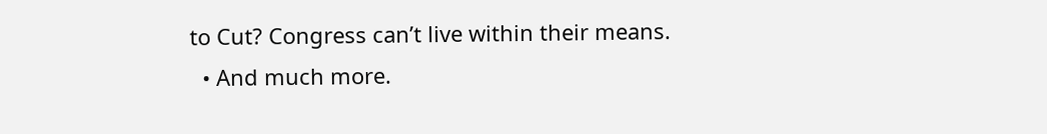to Cut? Congress can’t live within their means.
  • And much more.